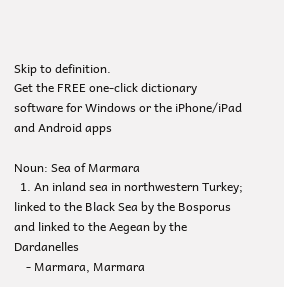Skip to definition.
Get the FREE one-click dictionary software for Windows or the iPhone/iPad and Android apps

Noun: Sea of Marmara
  1. An inland sea in northwestern Turkey; linked to the Black Sea by the Bosporus and linked to the Aegean by the Dardanelles
    - Marmara, Marmara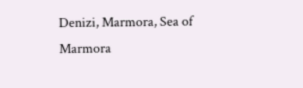Denizi, Marmora, Sea of Marmora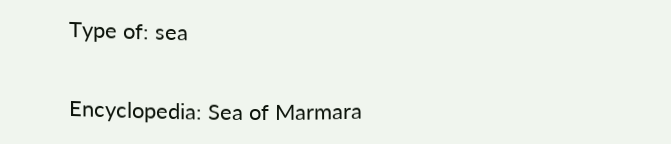Type of: sea

Encyclopedia: Sea of Marmara